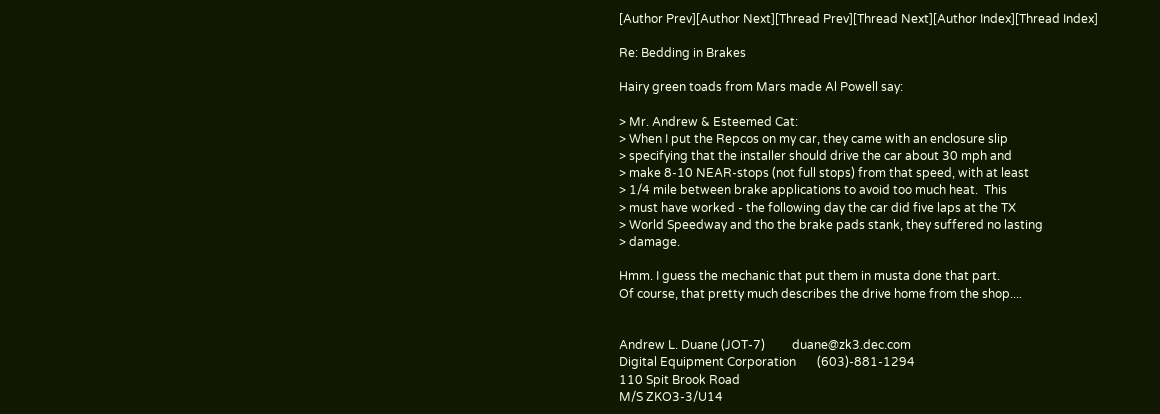[Author Prev][Author Next][Thread Prev][Thread Next][Author Index][Thread Index]

Re: Bedding in Brakes

Hairy green toads from Mars made Al Powell say:

> Mr. Andrew & Esteemed Cat:
> When I put the Repcos on my car, they came with an enclosure slip
> specifying that the installer should drive the car about 30 mph and
> make 8-10 NEAR-stops (not full stops) from that speed, with at least
> 1/4 mile between brake applications to avoid too much heat.  This
> must have worked - the following day the car did five laps at the TX
> World Speedway and tho the brake pads stank, they suffered no lasting
> damage.

Hmm. I guess the mechanic that put them in musta done that part.
Of course, that pretty much describes the drive home from the shop....


Andrew L. Duane (JOT-7)         duane@zk3.dec.com
Digital Equipment Corporation       (603)-881-1294
110 Spit Brook Road
M/S ZKO3-3/U14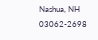Nashua, NH    03062-2698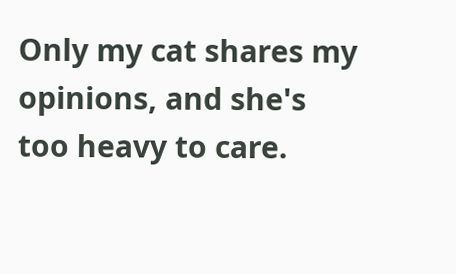Only my cat shares my opinions, and she's too heavy to care.